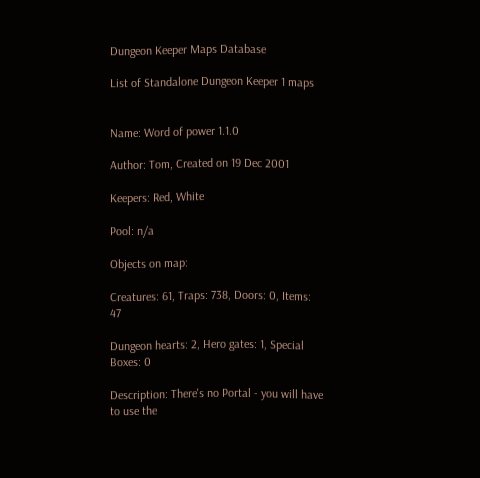Dungeon Keeper Maps Database

List of Standalone Dungeon Keeper 1 maps


Name: Word of power 1.1.0

Author: Tom, Created on 19 Dec 2001

Keepers: Red, White

Pool: n/a

Objects on map:

Creatures: 61, Traps: 738, Doors: 0, Items: 47

Dungeon hearts: 2, Hero gates: 1, Special Boxes: 0

Description: There's no Portal - you will have to use the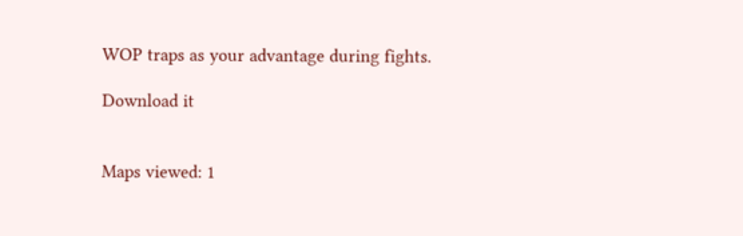WOP traps as your advantage during fights.

Download it


Maps viewed: 1